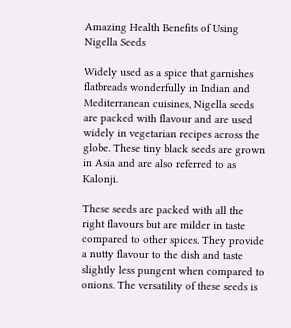Amazing Health Benefits of Using Nigella Seeds

Widely used as a spice that garnishes flatbreads wonderfully in Indian and Mediterranean cuisines, Nigella seeds are packed with flavour and are used widely in vegetarian recipes across the globe. These tiny black seeds are grown in Asia and are also referred to as Kalonji.

These seeds are packed with all the right flavours but are milder in taste compared to other spices. They provide a nutty flavour to the dish and taste slightly less pungent when compared to onions. The versatility of these seeds is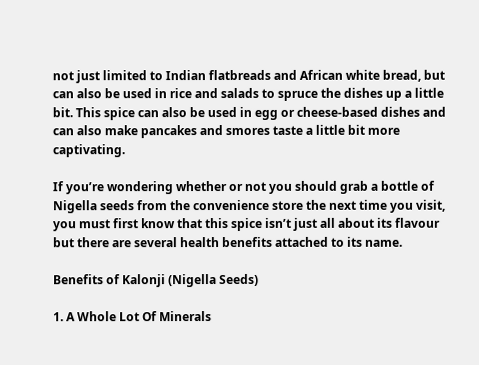not just limited to Indian flatbreads and African white bread, but can also be used in rice and salads to spruce the dishes up a little bit. This spice can also be used in egg or cheese-based dishes and can also make pancakes and smores taste a little bit more captivating.

If you’re wondering whether or not you should grab a bottle of Nigella seeds from the convenience store the next time you visit, you must first know that this spice isn’t just all about its flavour but there are several health benefits attached to its name.

Benefits of Kalonji (Nigella Seeds)

1. A Whole Lot Of Minerals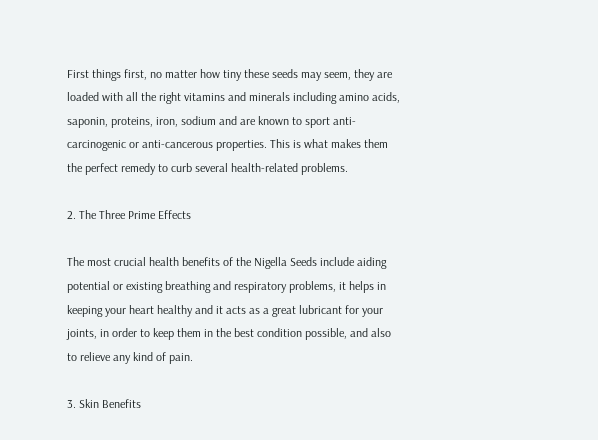First things first, no matter how tiny these seeds may seem, they are loaded with all the right vitamins and minerals including amino acids, saponin, proteins, iron, sodium and are known to sport anti-carcinogenic or anti-cancerous properties. This is what makes them the perfect remedy to curb several health-related problems.

2. The Three Prime Effects

The most crucial health benefits of the Nigella Seeds include aiding potential or existing breathing and respiratory problems, it helps in keeping your heart healthy and it acts as a great lubricant for your joints, in order to keep them in the best condition possible, and also to relieve any kind of pain.

3. Skin Benefits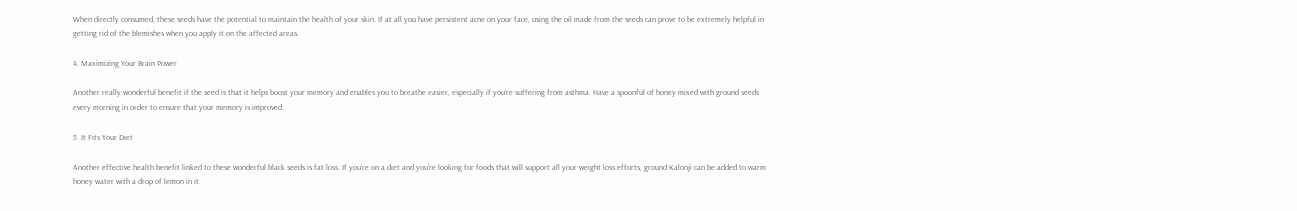When directly consumed, these seeds have the potential to maintain the health of your skin. If at all you have persistent acne on your face, using the oil made from the seeds can prove to be extremely helpful in getting rid of the blemishes when you apply it on the affected areas.

4. Maximizing Your Brain Power

Another really wonderful benefit if the seed is that it helps boost your memory and enables you to breathe easier, especially if you’re suffering from asthma. Have a spoonful of honey mixed with ground seeds every morning in order to ensure that your memory is improved.

5. It Fits Your Diet

Another effective health benefit linked to these wonderful black seeds is fat loss. If you’re on a diet and you’re looking for foods that will support all your weight loss efforts, ground Kalonji can be added to warm honey water with a drop of lemon in it.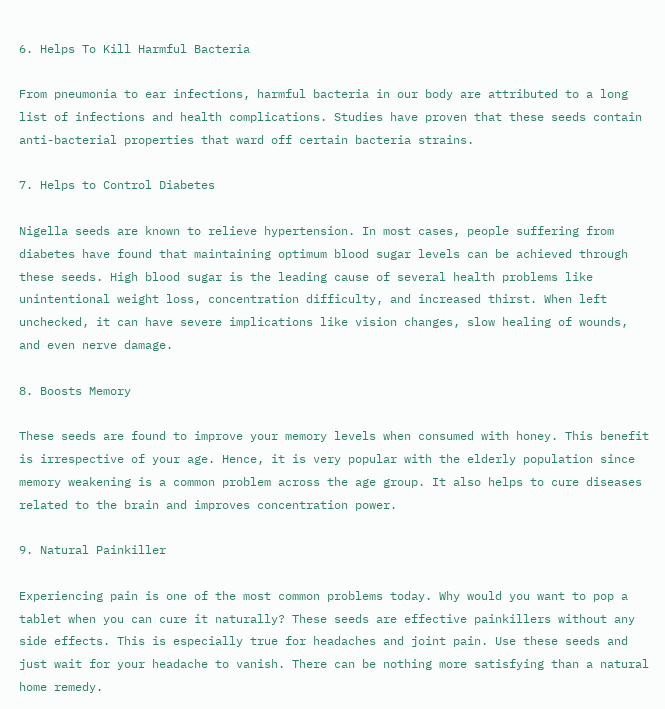6. Helps To Kill Harmful Bacteria

From pneumonia to ear infections, harmful bacteria in our body are attributed to a long list of infections and health complications. Studies have proven that these seeds contain anti-bacterial properties that ward off certain bacteria strains.

7. Helps to Control Diabetes

Nigella seeds are known to relieve hypertension. In most cases, people suffering from diabetes have found that maintaining optimum blood sugar levels can be achieved through these seeds. High blood sugar is the leading cause of several health problems like unintentional weight loss, concentration difficulty, and increased thirst. When left unchecked, it can have severe implications like vision changes, slow healing of wounds, and even nerve damage.

8. Boosts Memory

These seeds are found to improve your memory levels when consumed with honey. This benefit is irrespective of your age. Hence, it is very popular with the elderly population since memory weakening is a common problem across the age group. It also helps to cure diseases related to the brain and improves concentration power.

9. Natural Painkiller

Experiencing pain is one of the most common problems today. Why would you want to pop a tablet when you can cure it naturally? These seeds are effective painkillers without any side effects. This is especially true for headaches and joint pain. Use these seeds and just wait for your headache to vanish. There can be nothing more satisfying than a natural home remedy.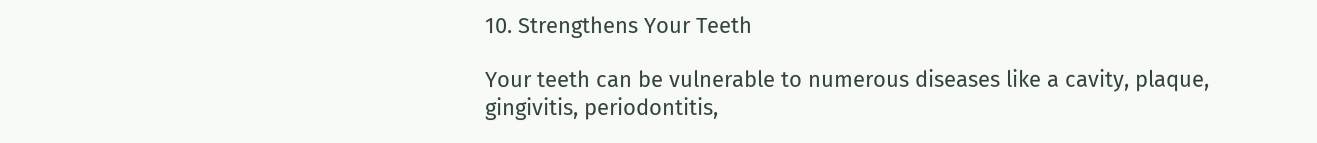10. Strengthens Your Teeth

Your teeth can be vulnerable to numerous diseases like a cavity, plaque, gingivitis, periodontitis,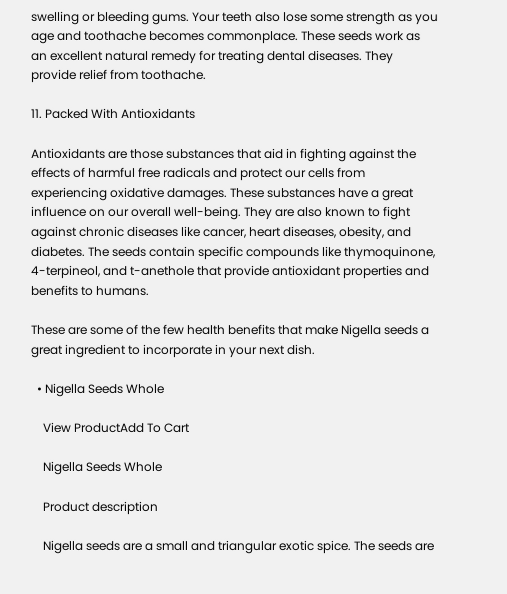swelling or bleeding gums. Your teeth also lose some strength as you age and toothache becomes commonplace. These seeds work as an excellent natural remedy for treating dental diseases. They provide relief from toothache.

11. Packed With Antioxidants

Antioxidants are those substances that aid in fighting against the effects of harmful free radicals and protect our cells from experiencing oxidative damages. These substances have a great influence on our overall well-being. They are also known to fight against chronic diseases like cancer, heart diseases, obesity, and diabetes. The seeds contain specific compounds like thymoquinone, 4-terpineol, and t-anethole that provide antioxidant properties and benefits to humans.

These are some of the few health benefits that make Nigella seeds a great ingredient to incorporate in your next dish.

  • Nigella Seeds Whole

    View ProductAdd To Cart

    Nigella Seeds Whole

    Product description

    Nigella seeds are a small and triangular exotic spice. The seeds are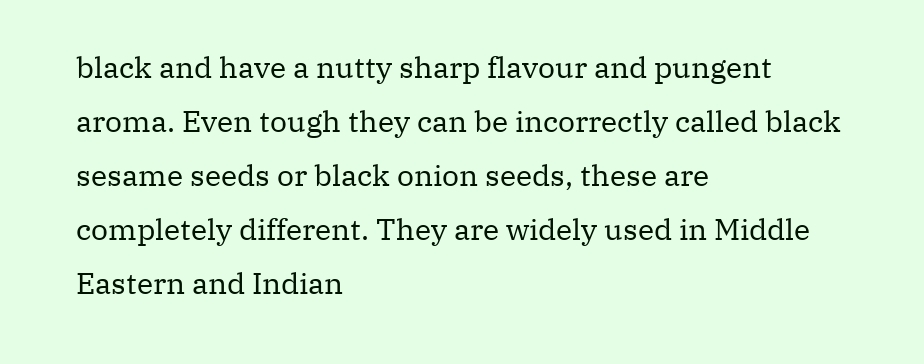black and have a nutty sharp flavour and pungent aroma. Even tough they can be incorrectly called black sesame seeds or black onion seeds, these are completely different. They are widely used in Middle Eastern and Indian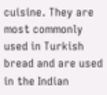cuisine. They are most commonly used in Turkish bread and are used in the Indian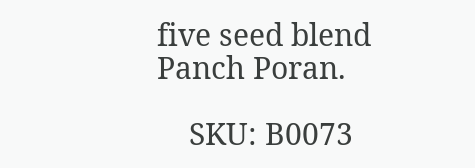five seed blend Panch Poran.

    SKU: B0073